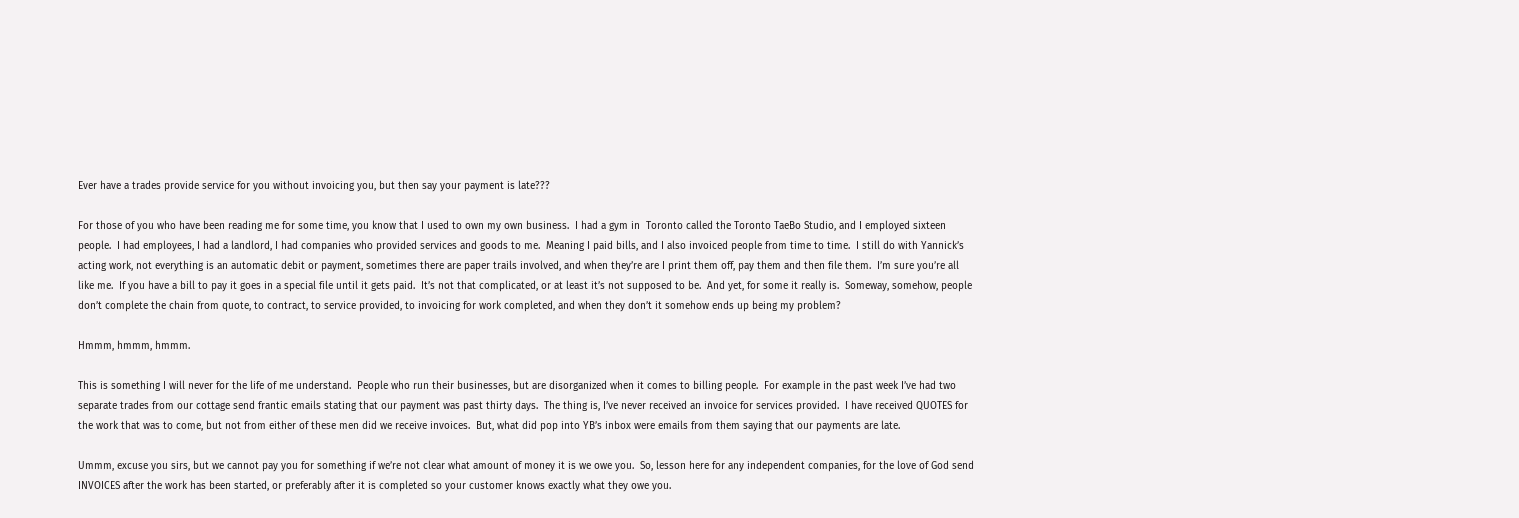Ever have a trades provide service for you without invoicing you, but then say your payment is late???

For those of you who have been reading me for some time, you know that I used to own my own business.  I had a gym in  Toronto called the Toronto TaeBo Studio, and I employed sixteen people.  I had employees, I had a landlord, I had companies who provided services and goods to me.  Meaning I paid bills, and I also invoiced people from time to time.  I still do with Yannick’s acting work, not everything is an automatic debit or payment, sometimes there are paper trails involved, and when they’re are I print them off, pay them and then file them.  I’m sure you’re all like me.  If you have a bill to pay it goes in a special file until it gets paid.  It’s not that complicated, or at least it’s not supposed to be.  And yet, for some it really is.  Someway, somehow, people don’t complete the chain from quote, to contract, to service provided, to invoicing for work completed, and when they don’t it somehow ends up being my problem?

Hmmm, hmmm, hmmm.

This is something I will never for the life of me understand.  People who run their businesses, but are disorganized when it comes to billing people.  For example in the past week I’ve had two separate trades from our cottage send frantic emails stating that our payment was past thirty days.  The thing is, I’ve never received an invoice for services provided.  I have received QUOTES for the work that was to come, but not from either of these men did we receive invoices.  But, what did pop into YB’s inbox were emails from them saying that our payments are late.

Ummm, excuse you sirs, but we cannot pay you for something if we’re not clear what amount of money it is we owe you.  So, lesson here for any independent companies, for the love of God send INVOICES after the work has been started, or preferably after it is completed so your customer knows exactly what they owe you.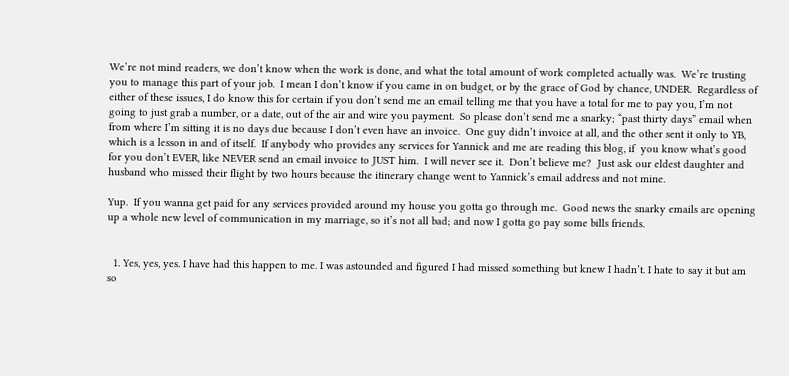We’re not mind readers, we don’t know when the work is done, and what the total amount of work completed actually was.  We’re trusting you to manage this part of your job.  I mean I don’t know if you came in on budget, or by the grace of God by chance, UNDER.  Regardless of either of these issues, I do know this for certain if you don’t send me an email telling me that you have a total for me to pay you, I’m not going to just grab a number, or a date, out of the air and wire you payment.  So please don’t send me a snarky; “past thirty days” email when from where I’m sitting it is no days due because I don’t even have an invoice.  One guy didn’t invoice at all, and the other sent it only to YB, which is a lesson in and of itself.  If anybody who provides any services for Yannick and me are reading this blog, if  you know what’s good for you don’t EVER, like NEVER send an email invoice to JUST him.  I will never see it.  Don’t believe me?  Just ask our eldest daughter and husband who missed their flight by two hours because the itinerary change went to Yannick’s email address and not mine.

Yup.  If you wanna get paid for any services provided around my house you gotta go through me.  Good news the snarky emails are opening up a whole new level of communication in my marriage, so it’s not all bad; and now I gotta go pay some bills friends.


  1. Yes, yes, yes. I have had this happen to me. I was astounded and figured I had missed something but knew I hadn’t. I hate to say it but am so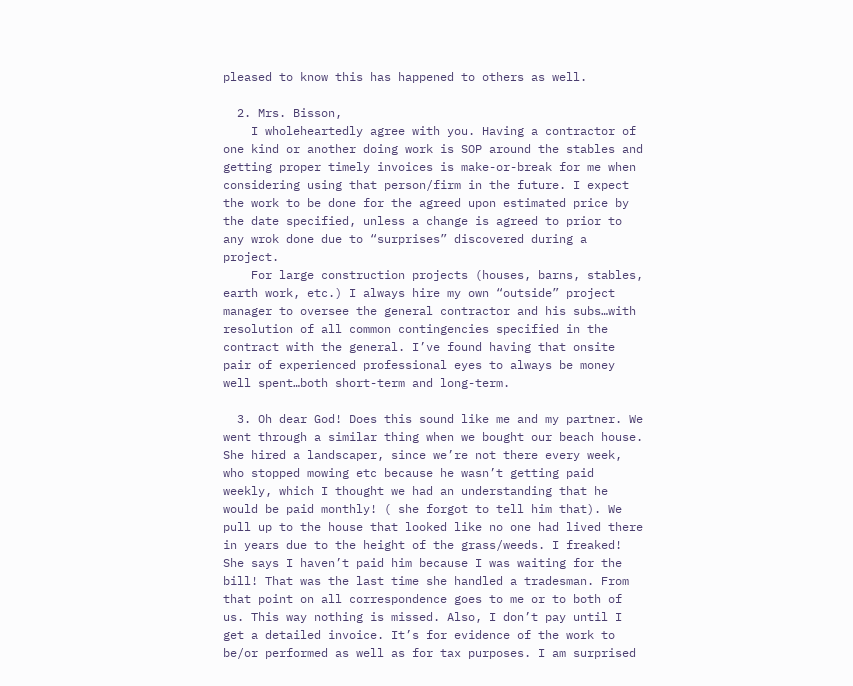pleased to know this has happened to others as well.

  2. Mrs. Bisson,
    I wholeheartedly agree with you. Having a contractor of one kind or another doing work is SOP around the stables and getting proper timely invoices is make-or-break for me when considering using that person/firm in the future. I expect the work to be done for the agreed upon estimated price by the date specified, unless a change is agreed to prior to any wrok done due to “surprises” discovered during a project.
    For large construction projects (houses, barns, stables, earth work, etc.) I always hire my own “outside” project manager to oversee the general contractor and his subs…with resolution of all common contingencies specified in the contract with the general. I’ve found having that onsite pair of experienced professional eyes to always be money well spent…both short-term and long-term.

  3. Oh dear God! Does this sound like me and my partner. We went through a similar thing when we bought our beach house. She hired a landscaper, since we’re not there every week, who stopped mowing etc because he wasn’t getting paid weekly, which I thought we had an understanding that he would be paid monthly! ( she forgot to tell him that). We pull up to the house that looked like no one had lived there in years due to the height of the grass/weeds. I freaked! She says I haven’t paid him because I was waiting for the bill! That was the last time she handled a tradesman. From that point on all correspondence goes to me or to both of us. This way nothing is missed. Also, I don’t pay until I get a detailed invoice. It’s for evidence of the work to be/or performed as well as for tax purposes. I am surprised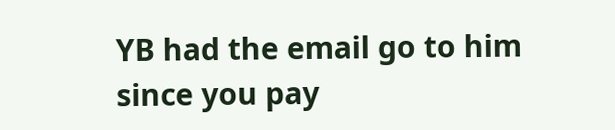YB had the email go to him since you pay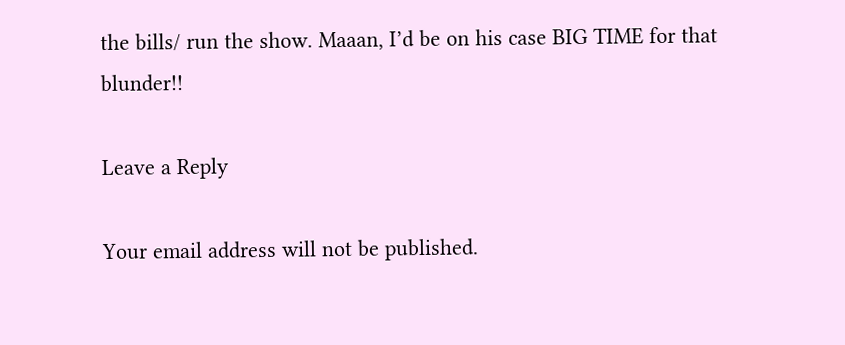the bills/ run the show. Maaan, I’d be on his case BIG TIME for that blunder!!

Leave a Reply

Your email address will not be published.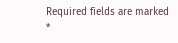Required fields are marked *